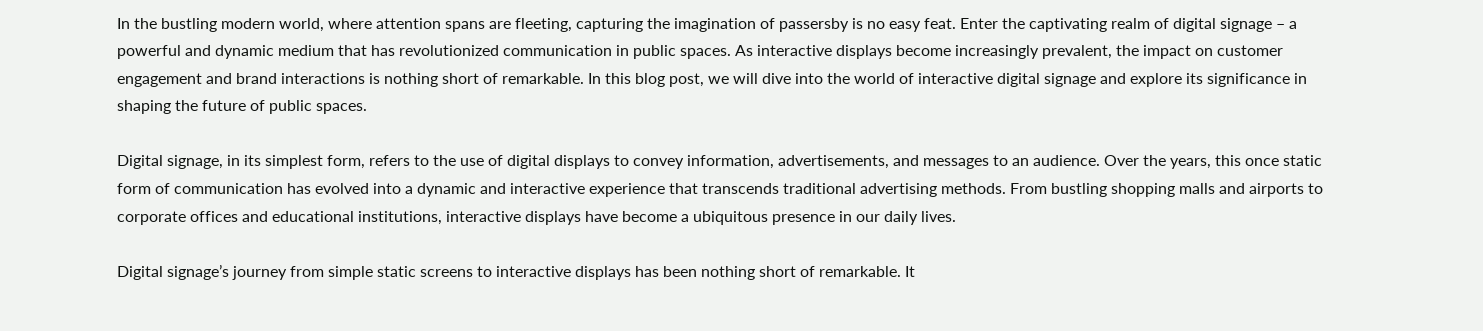In the bustling modern world, where attention spans are fleeting, capturing the imagination of passersby is no easy feat. Enter the captivating realm of digital signage – a powerful and dynamic medium that has revolutionized communication in public spaces. As interactive displays become increasingly prevalent, the impact on customer engagement and brand interactions is nothing short of remarkable. In this blog post, we will dive into the world of interactive digital signage and explore its significance in shaping the future of public spaces.

Digital signage, in its simplest form, refers to the use of digital displays to convey information, advertisements, and messages to an audience. Over the years, this once static form of communication has evolved into a dynamic and interactive experience that transcends traditional advertising methods. From bustling shopping malls and airports to corporate offices and educational institutions, interactive displays have become a ubiquitous presence in our daily lives.

Digital signage’s journey from simple static screens to interactive displays has been nothing short of remarkable. It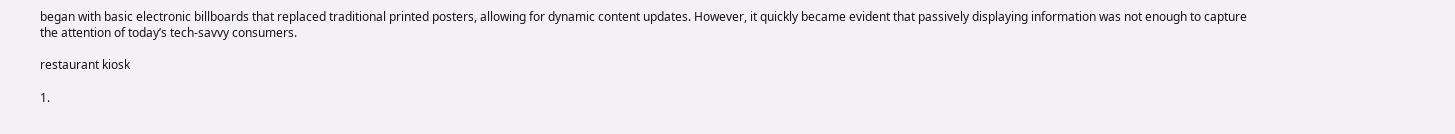began with basic electronic billboards that replaced traditional printed posters, allowing for dynamic content updates. However, it quickly became evident that passively displaying information was not enough to capture the attention of today’s tech-savvy consumers.

restaurant kiosk

1.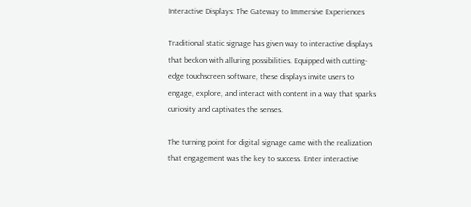Interactive Displays: The Gateway to Immersive Experiences

Traditional static signage has given way to interactive displays that beckon with alluring possibilities. Equipped with cutting-edge touchscreen software, these displays invite users to engage, explore, and interact with content in a way that sparks curiosity and captivates the senses.

The turning point for digital signage came with the realization that engagement was the key to success. Enter interactive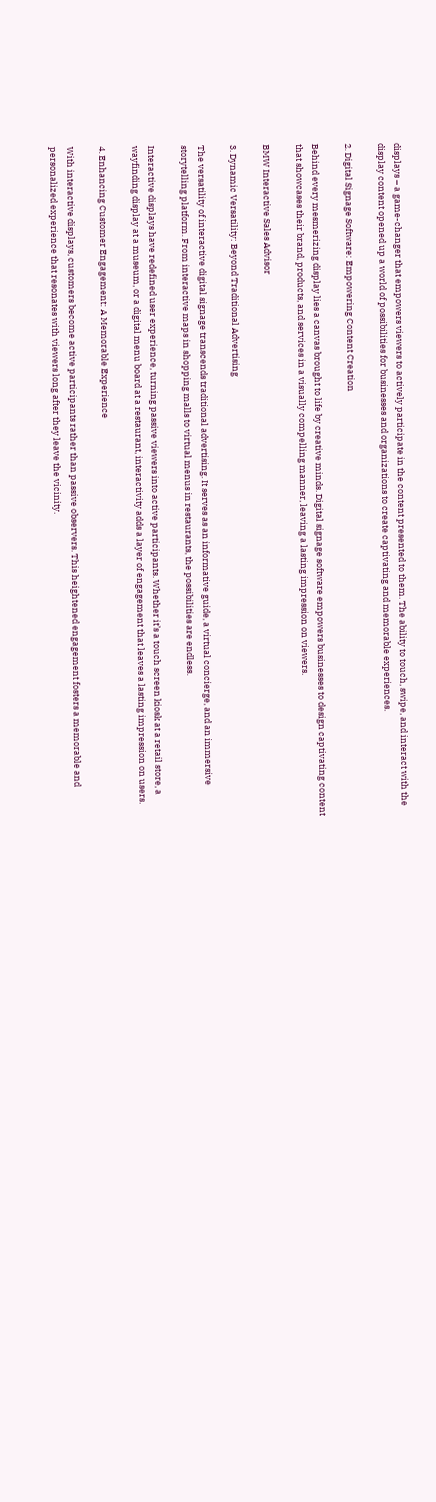displays – a game-changer that empowers viewers to actively participate in the content presented to them. The ability to touch, swipe, and interact with the display content opened up a world of possibilities for businesses and organizations to create captivating and memorable experiences.

2. Digital Signage Software: Empowering Content Creation

Behind every mesmerizing display lies a canvas brought to life by creative minds. Digital signage software empowers businesses to design captivating content that showcases their brand, products, and services in a visually compelling manner, leaving a lasting impression on viewers.

BMW Interactive Sales Advisor

3. Dynamic Versatility: Beyond Traditional Advertising

The versatility of interactive digital signage transcends traditional advertising. It serves as an informative guide, a virtual concierge, and an immersive storytelling platform. From interactive maps in shopping malls to virtual menus in restaurants, the possibilities are endless.

Interactive displays have redefined user experience, turning passive viewers into active participants. Whether it’s a touch screen kiosk at a retail store, a wayfinding display at a museum, or a digital menu board at a restaurant, interactivity adds a layer of engagement that leaves a lasting impression on users.

4. Enhancing Customer Engagement: A Memorable Experience

With interactive displays, customers become active participants rather than passive observers. This heightened engagement fosters a memorable and personalized experience that resonates with viewers long after they leave the vicinity.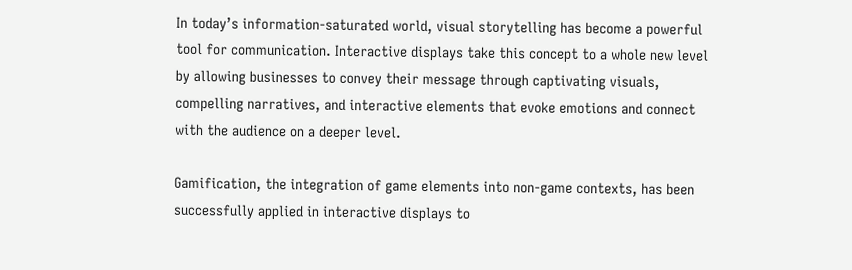In today’s information-saturated world, visual storytelling has become a powerful tool for communication. Interactive displays take this concept to a whole new level by allowing businesses to convey their message through captivating visuals, compelling narratives, and interactive elements that evoke emotions and connect with the audience on a deeper level.

Gamification, the integration of game elements into non-game contexts, has been successfully applied in interactive displays to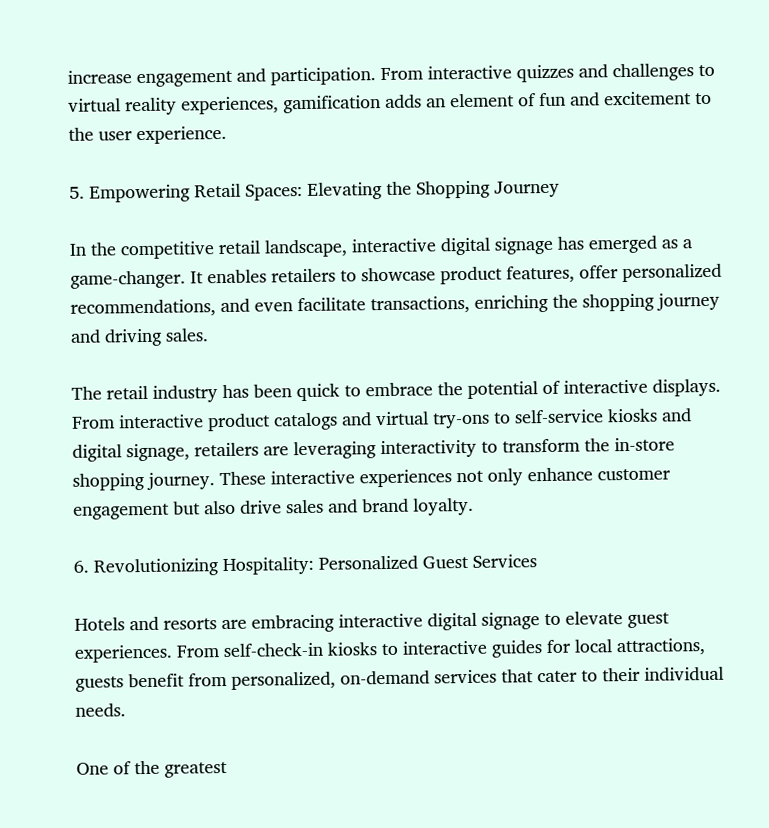increase engagement and participation. From interactive quizzes and challenges to virtual reality experiences, gamification adds an element of fun and excitement to the user experience.

5. Empowering Retail Spaces: Elevating the Shopping Journey

In the competitive retail landscape, interactive digital signage has emerged as a game-changer. It enables retailers to showcase product features, offer personalized recommendations, and even facilitate transactions, enriching the shopping journey and driving sales.

The retail industry has been quick to embrace the potential of interactive displays. From interactive product catalogs and virtual try-ons to self-service kiosks and digital signage, retailers are leveraging interactivity to transform the in-store shopping journey. These interactive experiences not only enhance customer engagement but also drive sales and brand loyalty.

6. Revolutionizing Hospitality: Personalized Guest Services

Hotels and resorts are embracing interactive digital signage to elevate guest experiences. From self-check-in kiosks to interactive guides for local attractions, guests benefit from personalized, on-demand services that cater to their individual needs.

One of the greatest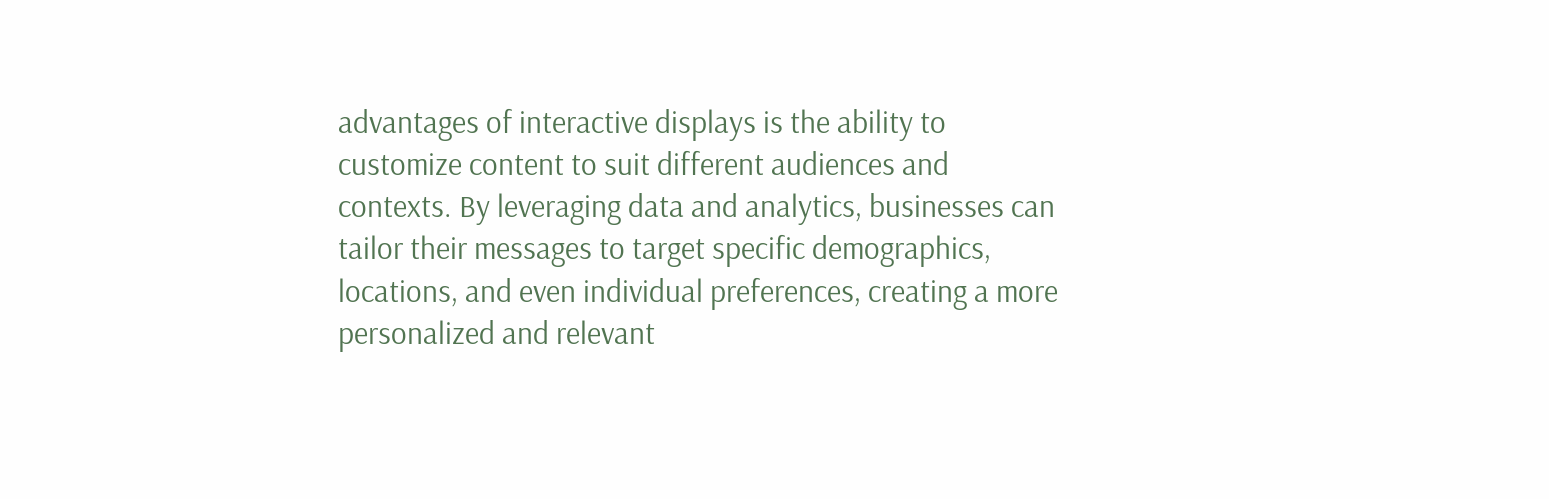advantages of interactive displays is the ability to customize content to suit different audiences and contexts. By leveraging data and analytics, businesses can tailor their messages to target specific demographics, locations, and even individual preferences, creating a more personalized and relevant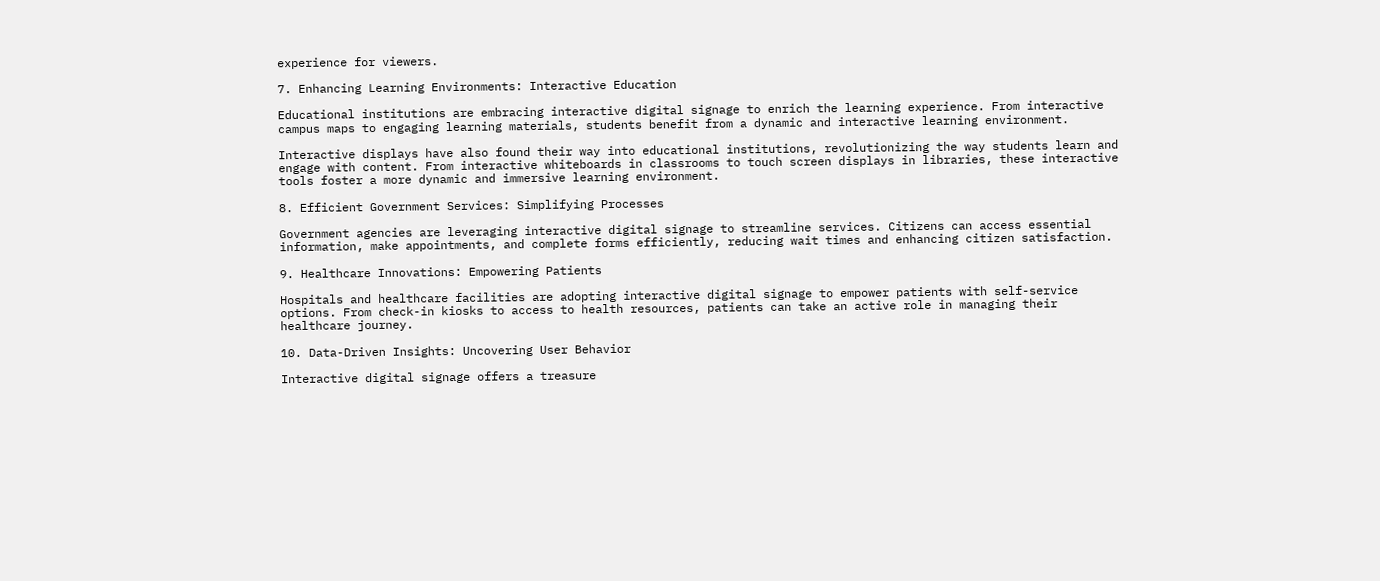experience for viewers.

7. Enhancing Learning Environments: Interactive Education

Educational institutions are embracing interactive digital signage to enrich the learning experience. From interactive campus maps to engaging learning materials, students benefit from a dynamic and interactive learning environment.

Interactive displays have also found their way into educational institutions, revolutionizing the way students learn and engage with content. From interactive whiteboards in classrooms to touch screen displays in libraries, these interactive tools foster a more dynamic and immersive learning environment.

8. Efficient Government Services: Simplifying Processes

Government agencies are leveraging interactive digital signage to streamline services. Citizens can access essential information, make appointments, and complete forms efficiently, reducing wait times and enhancing citizen satisfaction.

9. Healthcare Innovations: Empowering Patients

Hospitals and healthcare facilities are adopting interactive digital signage to empower patients with self-service options. From check-in kiosks to access to health resources, patients can take an active role in managing their healthcare journey.

10. Data-Driven Insights: Uncovering User Behavior

Interactive digital signage offers a treasure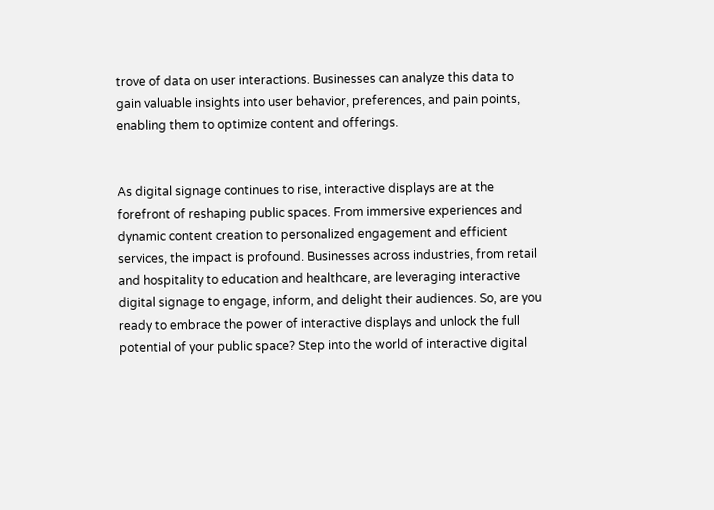trove of data on user interactions. Businesses can analyze this data to gain valuable insights into user behavior, preferences, and pain points, enabling them to optimize content and offerings.


As digital signage continues to rise, interactive displays are at the forefront of reshaping public spaces. From immersive experiences and dynamic content creation to personalized engagement and efficient services, the impact is profound. Businesses across industries, from retail and hospitality to education and healthcare, are leveraging interactive digital signage to engage, inform, and delight their audiences. So, are you ready to embrace the power of interactive displays and unlock the full potential of your public space? Step into the world of interactive digital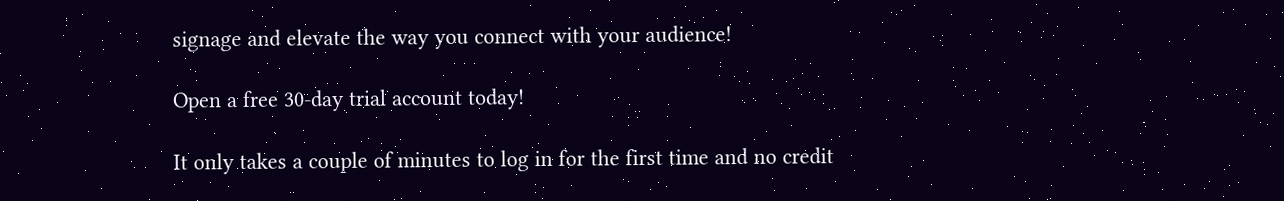signage and elevate the way you connect with your audience!

Open a free 30-day trial account today!

It only takes a couple of minutes to log in for the first time and no credit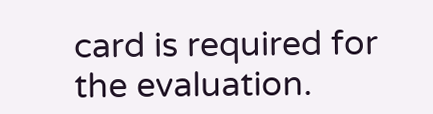card is required for the evaluation.